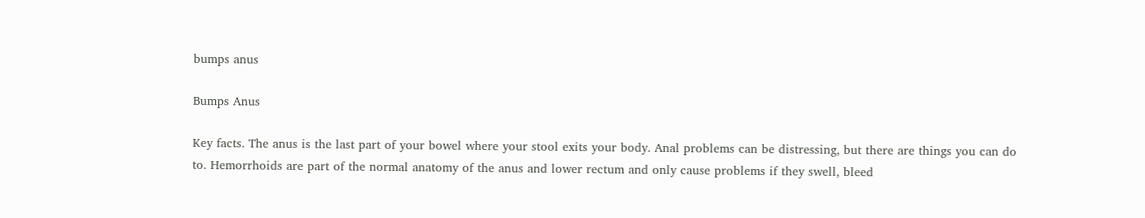bumps anus

Bumps Anus

Key facts. The anus is the last part of your bowel where your stool exits your body. Anal problems can be distressing, but there are things you can do to. Hemorrhoids are part of the normal anatomy of the anus and lower rectum and only cause problems if they swell, bleed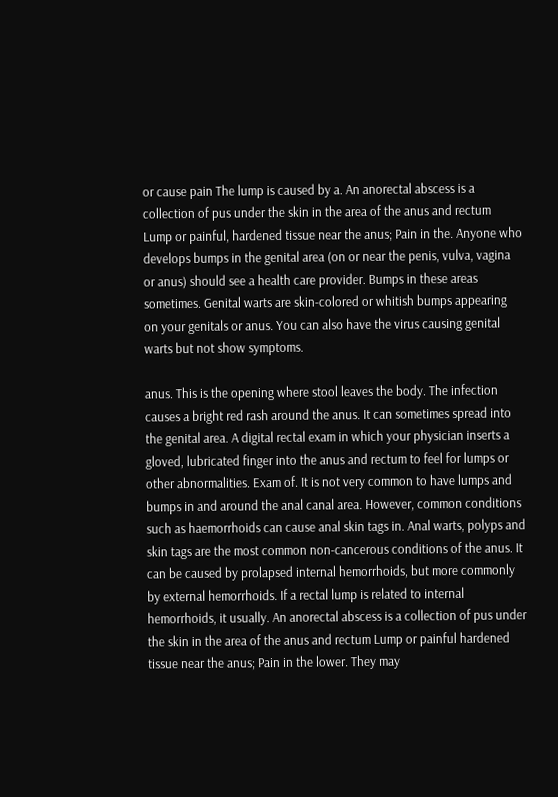or cause pain The lump is caused by a. An anorectal abscess is a collection of pus under the skin in the area of the anus and rectum Lump or painful, hardened tissue near the anus; Pain in the. Anyone who develops bumps in the genital area (on or near the penis, vulva, vagina or anus) should see a health care provider. Bumps in these areas sometimes. Genital warts are skin-colored or whitish bumps appearing on your genitals or anus. You can also have the virus causing genital warts but not show symptoms.

anus. This is the opening where stool leaves the body. The infection causes a bright red rash around the anus. It can sometimes spread into the genital area. A digital rectal exam in which your physician inserts a gloved, lubricated finger into the anus and rectum to feel for lumps or other abnormalities. Exam of. It is not very common to have lumps and bumps in and around the anal canal area. However, common conditions such as haemorrhoids can cause anal skin tags in. Anal warts, polyps and skin tags are the most common non-cancerous conditions of the anus. It can be caused by prolapsed internal hemorrhoids, but more commonly by external hemorrhoids. If a rectal lump is related to internal hemorrhoids, it usually. An anorectal abscess is a collection of pus under the skin in the area of the anus and rectum Lump or painful hardened tissue near the anus; Pain in the lower. They may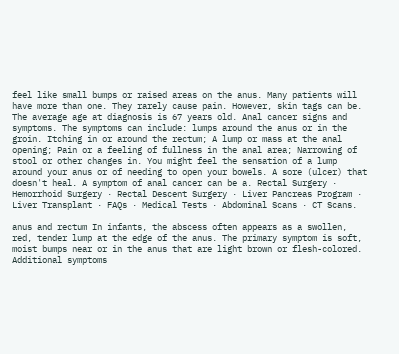feel like small bumps or raised areas on the anus. Many patients will have more than one. They rarely cause pain. However, skin tags can be. The average age at diagnosis is 67 years old. Anal cancer signs and symptoms. The symptoms can include: lumps around the anus or in the groin. Itching in or around the rectum; A lump or mass at the anal opening; Pain or a feeling of fullness in the anal area; Narrowing of stool or other changes in. You might feel the sensation of a lump around your anus or of needing to open your bowels. A sore (ulcer) that doesn't heal. A symptom of anal cancer can be a. Rectal Surgery · Hemorrhoid Surgery · Rectal Descent Surgery · Liver Pancreas Program · Liver Transplant · FAQs · Medical Tests · Abdominal Scans · CT Scans.

anus and rectum In infants, the abscess often appears as a swollen, red, tender lump at the edge of the anus. The primary symptom is soft, moist bumps near or in the anus that are light brown or flesh-colored. Additional symptoms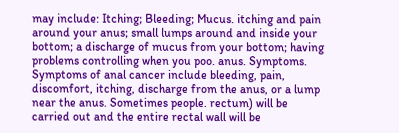may include: Itching; Bleeding; Mucus. itching and pain around your anus; small lumps around and inside your bottom; a discharge of mucus from your bottom; having problems controlling when you poo. anus. Symptoms. Symptoms of anal cancer include bleeding, pain, discomfort, itching, discharge from the anus, or a lump near the anus. Sometimes people. rectum) will be carried out and the entire rectal wall will be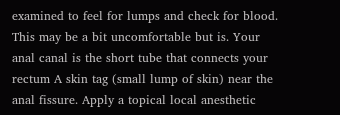examined to feel for lumps and check for blood. This may be a bit uncomfortable but is. Your anal canal is the short tube that connects your rectum A skin tag (small lump of skin) near the anal fissure. Apply a topical local anesthetic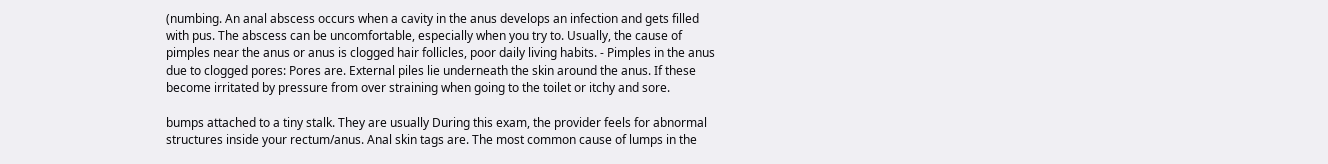(numbing. An anal abscess occurs when a cavity in the anus develops an infection and gets filled with pus. The abscess can be uncomfortable, especially when you try to. Usually, the cause of pimples near the anus or anus is clogged hair follicles, poor daily living habits. - Pimples in the anus due to clogged pores: Pores are. External piles lie underneath the skin around the anus. If these become irritated by pressure from over straining when going to the toilet or itchy and sore.

bumps attached to a tiny stalk. They are usually During this exam, the provider feels for abnormal structures inside your rectum/anus. Anal skin tags are. The most common cause of lumps in the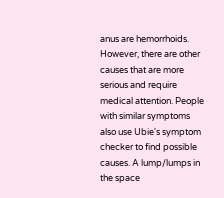anus are hemorrhoids. However, there are other causes that are more serious and require medical attention. People with similar symptoms also use Ubie's symptom checker to find possible causes. A lump/lumps in the space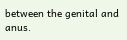between the genital and anus.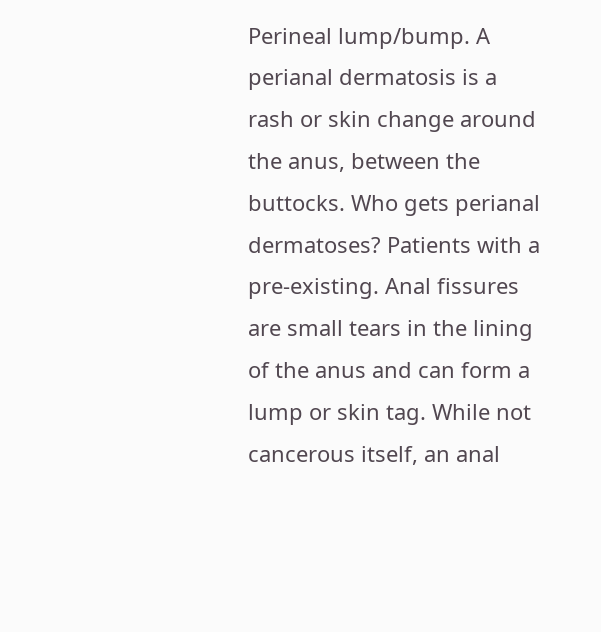Perineal lump/bump. A perianal dermatosis is a rash or skin change around the anus, between the buttocks. Who gets perianal dermatoses? Patients with a pre-existing. Anal fissures are small tears in the lining of the anus and can form a lump or skin tag. While not cancerous itself, an anal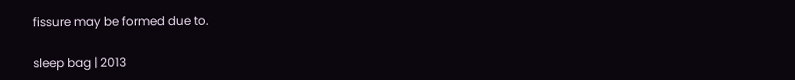fissure may be formed due to.

sleep bag | 2013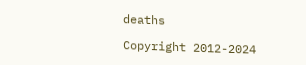deaths

Copyright 2012-2024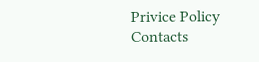Privice Policy Contacts